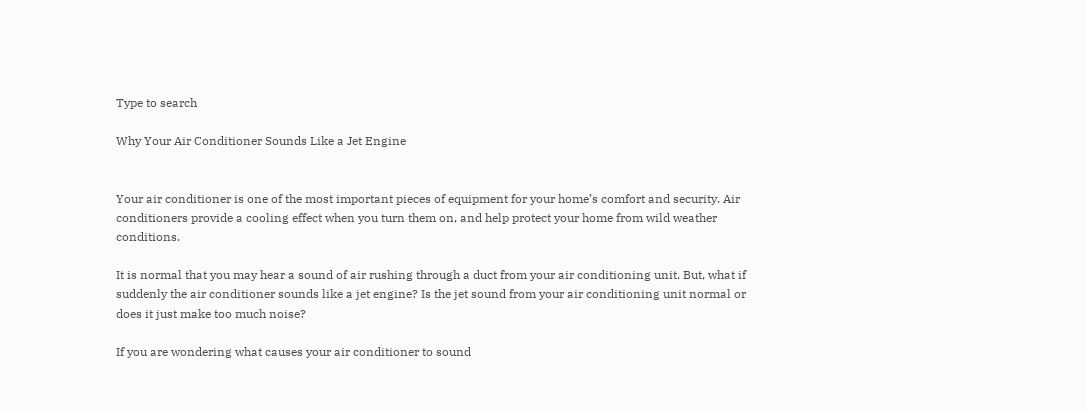Type to search

Why Your Air Conditioner Sounds Like a Jet Engine


Your air conditioner is one of the most important pieces of equipment for your home’s comfort and security. Air conditioners provide a cooling effect when you turn them on, and help protect your home from wild weather conditions.

It is normal that you may hear a sound of air rushing through a duct from your air conditioning unit. But, what if suddenly the air conditioner sounds like a jet engine? Is the jet sound from your air conditioning unit normal or does it just make too much noise?

If you are wondering what causes your air conditioner to sound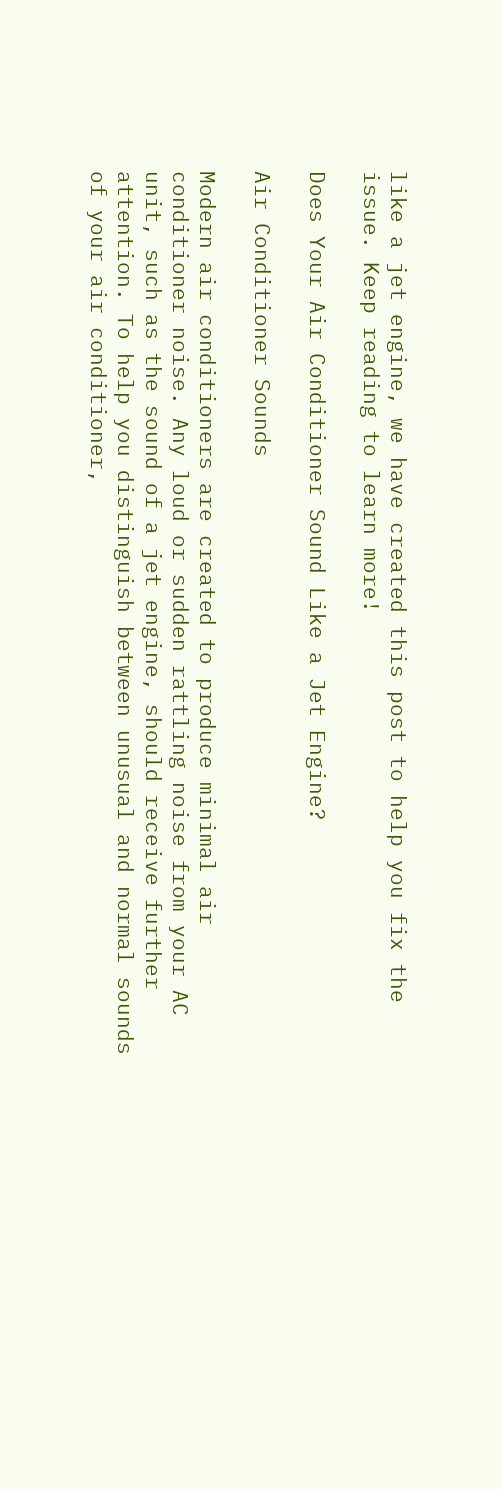like a jet engine, we have created this post to help you fix the issue. Keep reading to learn more!

Does Your Air Conditioner Sound Like a Jet Engine?

Air Conditioner Sounds

Modern air conditioners are created to produce minimal air conditioner noise. Any loud or sudden rattling noise from your AC unit, such as the sound of a jet engine, should receive further attention. To help you distinguish between unusual and normal sounds of your air conditioner,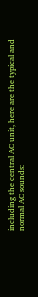including the central AC unit, here are the typical and normal AC sounds: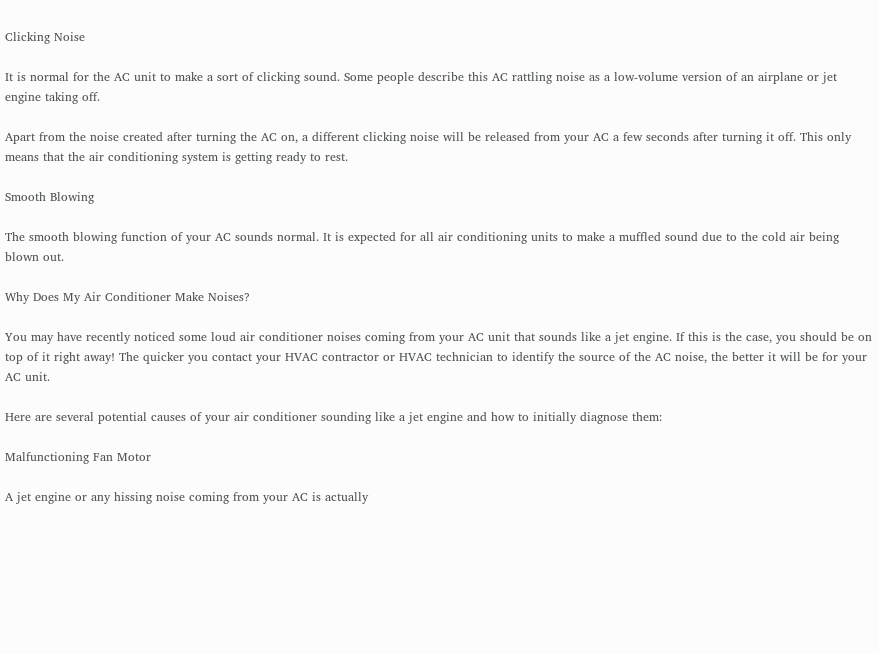Clicking Noise

It is normal for the AC unit to make a sort of clicking sound. Some people describe this AC rattling noise as a low-volume version of an airplane or jet engine taking off.

Apart from the noise created after turning the AC on, a different clicking noise will be released from your AC a few seconds after turning it off. This only means that the air conditioning system is getting ready to rest.

Smooth Blowing

The smooth blowing function of your AC sounds normal. It is expected for all air conditioning units to make a muffled sound due to the cold air being blown out.

Why Does My Air Conditioner Make Noises?

You may have recently noticed some loud air conditioner noises coming from your AC unit that sounds like a jet engine. If this is the case, you should be on top of it right away! The quicker you contact your HVAC contractor or HVAC technician to identify the source of the AC noise, the better it will be for your AC unit.

Here are several potential causes of your air conditioner sounding like a jet engine and how to initially diagnose them:

Malfunctioning Fan Motor

A jet engine or any hissing noise coming from your AC is actually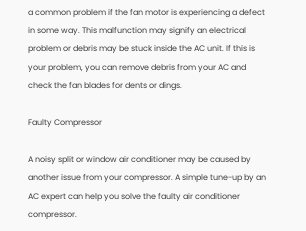a common problem if the fan motor is experiencing a defect in some way. This malfunction may signify an electrical problem or debris may be stuck inside the AC unit. If this is your problem, you can remove debris from your AC and check the fan blades for dents or dings.

Faulty Compressor

A noisy split or window air conditioner may be caused by another issue from your compressor. A simple tune-up by an AC expert can help you solve the faulty air conditioner compressor.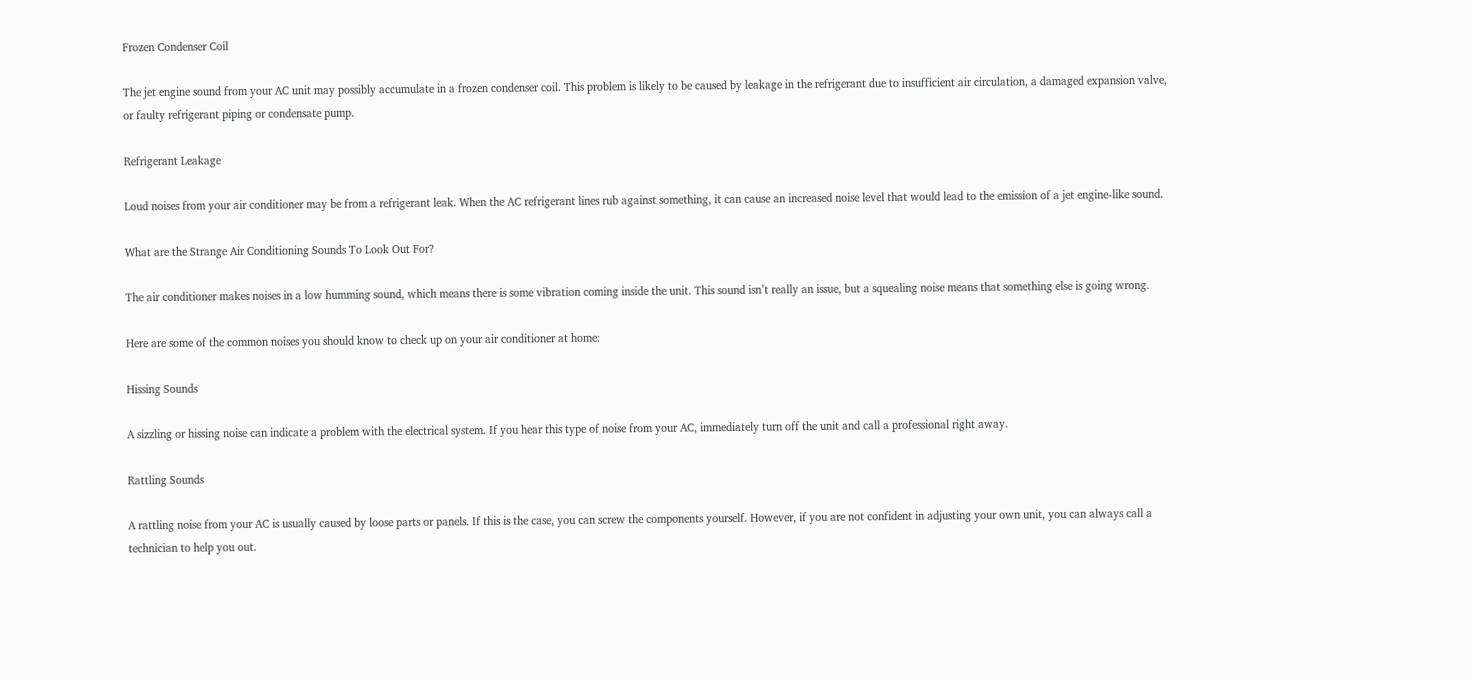Frozen Condenser Coil

The jet engine sound from your AC unit may possibly accumulate in a frozen condenser coil. This problem is likely to be caused by leakage in the refrigerant due to insufficient air circulation, a damaged expansion valve, or faulty refrigerant piping or condensate pump.

Refrigerant Leakage

Loud noises from your air conditioner may be from a refrigerant leak. When the AC refrigerant lines rub against something, it can cause an increased noise level that would lead to the emission of a jet engine-like sound.

What are the Strange Air Conditioning Sounds To Look Out For?

The air conditioner makes noises in a low humming sound, which means there is some vibration coming inside the unit. This sound isn’t really an issue, but a squealing noise means that something else is going wrong.

Here are some of the common noises you should know to check up on your air conditioner at home:

Hissing Sounds

A sizzling or hissing noise can indicate a problem with the electrical system. If you hear this type of noise from your AC, immediately turn off the unit and call a professional right away.

Rattling Sounds

A rattling noise from your AC is usually caused by loose parts or panels. If this is the case, you can screw the components yourself. However, if you are not confident in adjusting your own unit, you can always call a technician to help you out.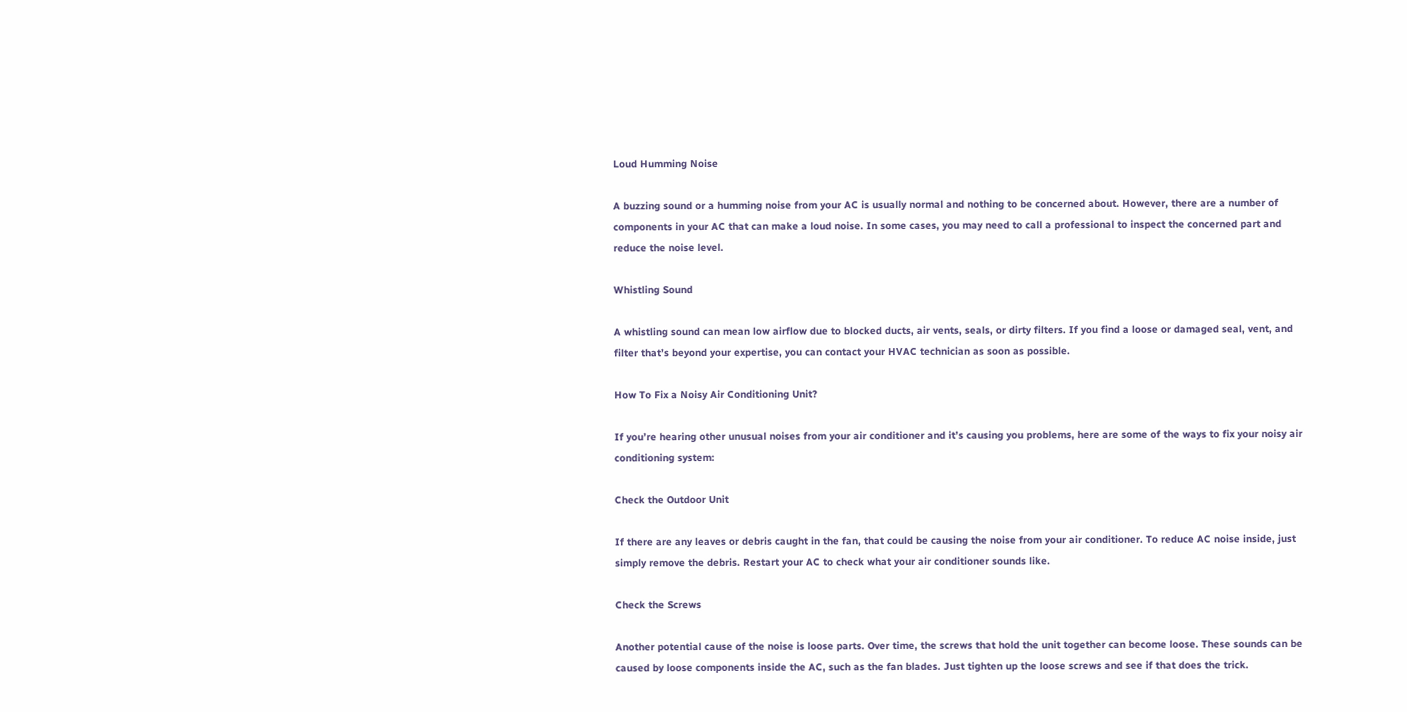Loud Humming Noise

A buzzing sound or a humming noise from your AC is usually normal and nothing to be concerned about. However, there are a number of components in your AC that can make a loud noise. In some cases, you may need to call a professional to inspect the concerned part and reduce the noise level.

Whistling Sound

A whistling sound can mean low airflow due to blocked ducts, air vents, seals, or dirty filters. If you find a loose or damaged seal, vent, and filter that’s beyond your expertise, you can contact your HVAC technician as soon as possible.

How To Fix a Noisy Air Conditioning Unit?

If you’re hearing other unusual noises from your air conditioner and it’s causing you problems, here are some of the ways to fix your noisy air conditioning system:

Check the Outdoor Unit

If there are any leaves or debris caught in the fan, that could be causing the noise from your air conditioner. To reduce AC noise inside, just simply remove the debris. Restart your AC to check what your air conditioner sounds like.

Check the Screws

Another potential cause of the noise is loose parts. Over time, the screws that hold the unit together can become loose. These sounds can be caused by loose components inside the AC, such as the fan blades. Just tighten up the loose screws and see if that does the trick.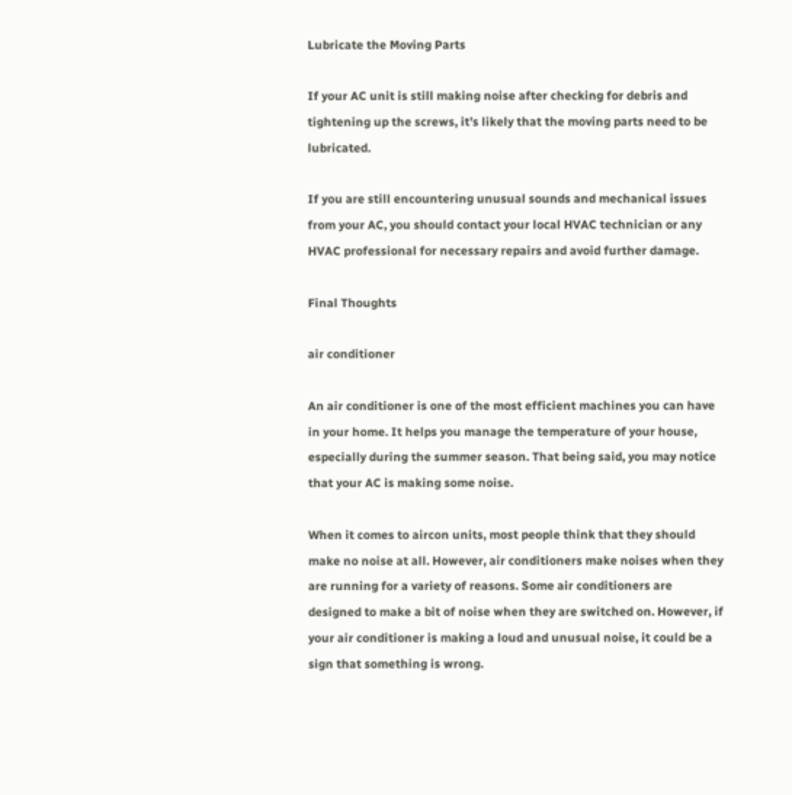Lubricate the Moving Parts

If your AC unit is still making noise after checking for debris and tightening up the screws, it’s likely that the moving parts need to be lubricated.

If you are still encountering unusual sounds and mechanical issues from your AC, you should contact your local HVAC technician or any HVAC professional for necessary repairs and avoid further damage.

Final Thoughts

air conditioner

An air conditioner is one of the most efficient machines you can have in your home. It helps you manage the temperature of your house, especially during the summer season. That being said, you may notice that your AC is making some noise.

When it comes to aircon units, most people think that they should make no noise at all. However, air conditioners make noises when they are running for a variety of reasons. Some air conditioners are designed to make a bit of noise when they are switched on. However, if your air conditioner is making a loud and unusual noise, it could be a sign that something is wrong.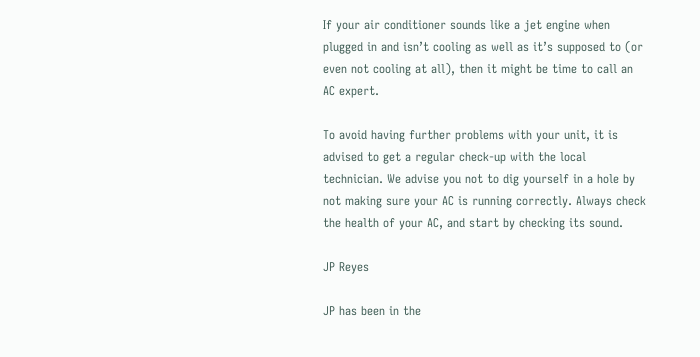If your air conditioner sounds like a jet engine when plugged in and isn’t cooling as well as it’s supposed to (or even not cooling at all), then it might be time to call an AC expert.

To avoid having further problems with your unit, it is advised to get a regular check-up with the local technician. We advise you not to dig yourself in a hole by not making sure your AC is running correctly. Always check the health of your AC, and start by checking its sound.

JP Reyes

JP has been in the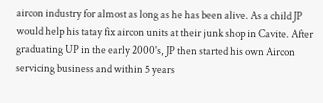aircon industry for almost as long as he has been alive. As a child JP would help his tatay fix aircon units at their junk shop in Cavite. After graduating UP in the early 2000's, JP then started his own Aircon servicing business and within 5 years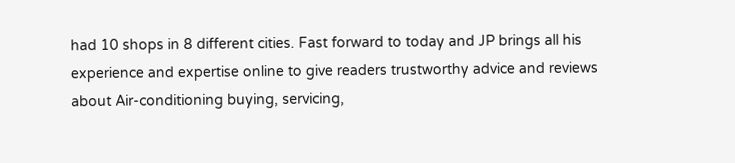had 10 shops in 8 different cities. Fast forward to today and JP brings all his experience and expertise online to give readers trustworthy advice and reviews about Air-conditioning buying, servicing,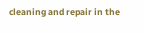cleaning and repair in the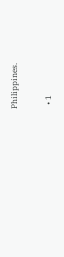Philippines.

  • 1